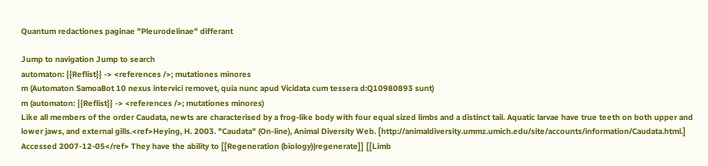Quantum redactiones paginae "Pleurodelinae" differant

Jump to navigation Jump to search
automaton: {{Reflist}} -> <references />; mutationes minores
m (Automaton SamoaBot 10 nexus intervici removet, quia nunc apud Vicidata cum tessera d:Q10980893 sunt)
m (automaton: {{Reflist}} -> <references />; mutationes minores)
Like all members of the order Caudata, newts are characterised by a frog-like body with four equal sized limbs and a distinct tail. Aquatic larvae have true teeth on both upper and lower jaws, and external gills.<ref>Heying, H. 2003. "Caudata" (On-line), Animal Diversity Web. [http://animaldiversity.ummz.umich.edu/site/accounts/information/Caudata.html.] Accessed 2007-12-05</ref> They have the ability to [[Regeneration (biology)|regenerate]] [[Limb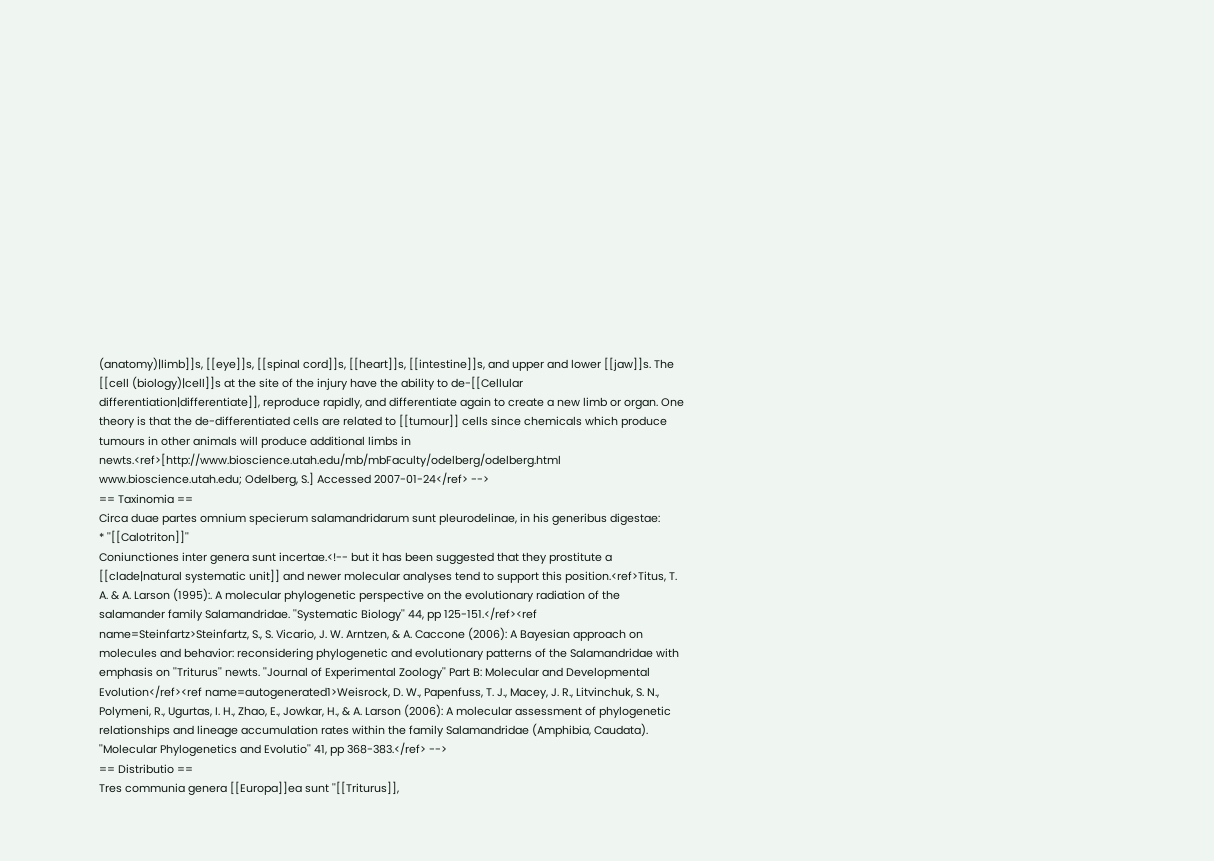(anatomy)|limb]]s, [[eye]]s, [[spinal cord]]s, [[heart]]s, [[intestine]]s, and upper and lower [[jaw]]s. The [[cell (biology)|cell]]s at the site of the injury have the ability to de-[[Cellular differentiation|differentiate]], reproduce rapidly, and differentiate again to create a new limb or organ. One theory is that the de-differentiated cells are related to [[tumour]] cells since chemicals which produce tumours in other animals will produce additional limbs in newts.<ref>[http://www.bioscience.utah.edu/mb/mbFaculty/odelberg/odelberg.html www.bioscience.utah.edu; Odelberg, S.] Accessed 2007-01-24</ref> -->
== Taxinomia ==
Circa duae partes omnium specierum salamandridarum sunt pleurodelinae, in his generibus digestae:
* ''[[Calotriton]]''
Coniunctiones inter genera sunt incertae.<!-- but it has been suggested that they prostitute a [[clade|natural systematic unit]] and newer molecular analyses tend to support this position.<ref>Titus, T. A. & A. Larson (1995):. A molecular phylogenetic perspective on the evolutionary radiation of the salamander family Salamandridae. ''Systematic Biology'' 44, pp 125-151.</ref><ref name=Steinfartz>Steinfartz, S., S. Vicario, J. W. Arntzen, & A. Caccone (2006): A Bayesian approach on molecules and behavior: reconsidering phylogenetic and evolutionary patterns of the Salamandridae with emphasis on ''Triturus'' newts. ''Journal of Experimental Zoology'' Part B: Molecular and Developmental Evolution</ref><ref name=autogenerated1>Weisrock, D. W., Papenfuss, T. J., Macey, J. R., Litvinchuk, S. N., Polymeni, R., Ugurtas, I. H., Zhao, E., Jowkar, H., & A. Larson (2006): A molecular assessment of phylogenetic relationships and lineage accumulation rates within the family Salamandridae (Amphibia, Caudata). ''Molecular Phylogenetics and Evolutio'' 41, pp 368-383.</ref> -->
== Distributio ==
Tres communia genera [[Europa]]ea sunt ''[[Triturus]],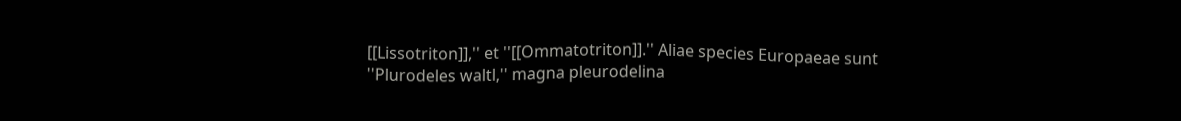[[Lissotriton]],'' et ''[[Ommatotriton]].'' Aliae species Europaeae sunt ''Plurodeles waltl,'' magna pleurodelina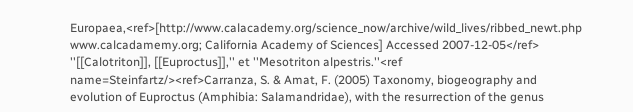Europaea,<ref>[http://www.calacademy.org/science_now/archive/wild_lives/ribbed_newt.php www.calcadamemy.org; California Academy of Sciences] Accessed 2007-12-05</ref> ''[[Calotriton]], [[Euproctus]],'' et ''Mesotriton alpestris.''<ref name=Steinfartz/><ref>Carranza, S. & Amat, F. (2005) Taxonomy, biogeography and evolution of Euproctus (Amphibia: Salamandridae), with the resurrection of the genus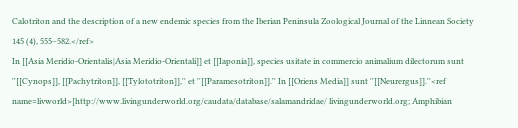Calotriton and the description of a new endemic species from the Iberian Peninsula Zoological Journal of the Linnean Society 145 (4), 555–582.</ref>
In [[Asia Meridio-Orientalis|Asia Meridio-Orientali]] et [[Iaponia]], species usitate in commercio animalium dilectorum sunt ''[[Cynops]], [[Pachytriton]], [[Tylototriton]],'' et ''[[Paramesotriton]].'' In [[Oriens Media]] sunt ''[[Neurergus]].''<ref name=livworld>[http://www.livingunderworld.org/caudata/database/salamandridae/ livingunderworld.org; Amphibian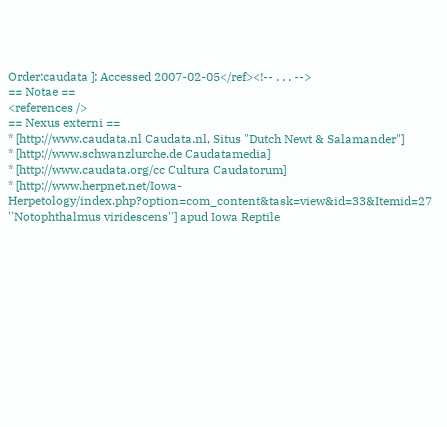Order:caudata ]; Accessed 2007-02-05</ref><!-- . . . -->
== Notae ==
<references />
== Nexus externi ==
* [http://www.caudata.nl Caudata.nl, Situs "Dutch Newt & Salamander"]
* [http://www.schwanzlurche.de Caudatamedia]
* [http://www.caudata.org/cc Cultura Caudatorum]
* [http://www.herpnet.net/Iowa-Herpetology/index.php?option=com_content&task=view&id=33&Itemid=27 ''Notophthalmus viridescens''] apud Iowa Reptile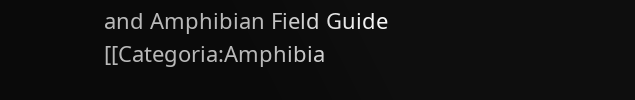and Amphibian Field Guide
[[Categoria:Amphibia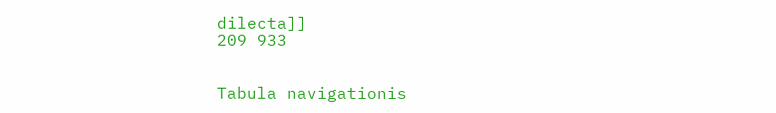dilecta]]
209 933


Tabula navigationis